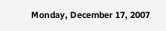Monday, December 17, 2007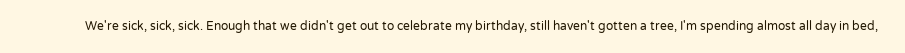We're sick, sick, sick. Enough that we didn't get out to celebrate my birthday, still haven't gotten a tree, I'm spending almost all day in bed,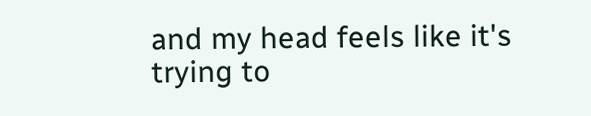and my head feels like it's trying to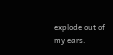explode out of my ears.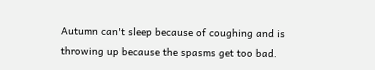Autumn can't sleep because of coughing and is throwing up because the spasms get too bad.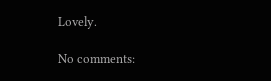Lovely.

No comments: